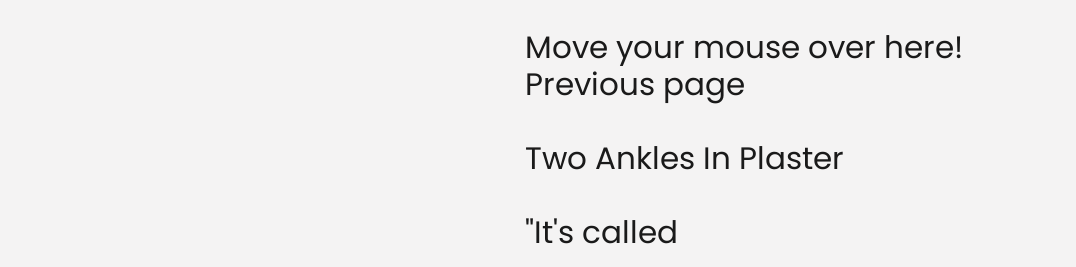Move your mouse over here!
Previous page

Two Ankles In Plaster

"It's called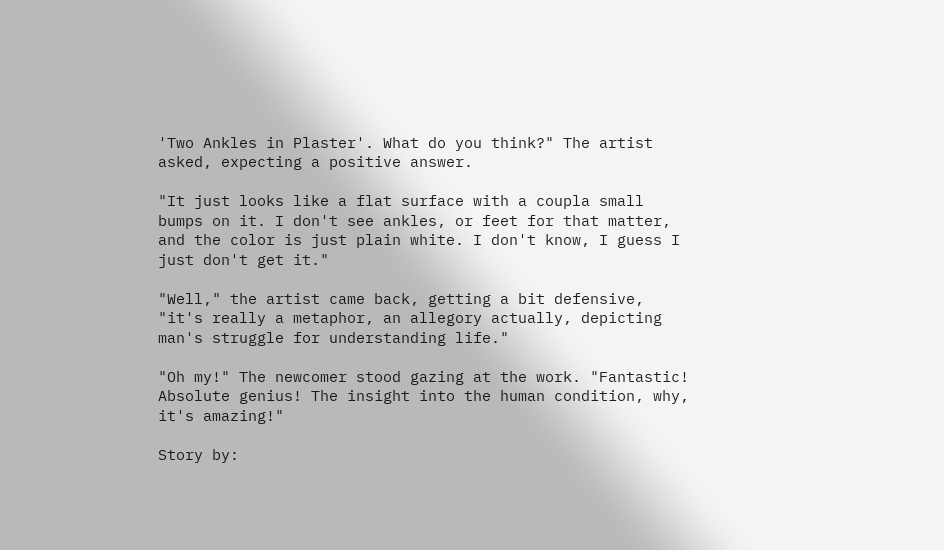'Two Ankles in Plaster'. What do you think?" The artist asked, expecting a positive answer.

"It just looks like a flat surface with a coupla small bumps on it. I don't see ankles, or feet for that matter, and the color is just plain white. I don't know, I guess I just don't get it."

"Well," the artist came back, getting a bit defensive, "it's really a metaphor, an allegory actually, depicting man's struggle for understanding life."

"Oh my!" The newcomer stood gazing at the work. "Fantastic! Absolute genius! The insight into the human condition, why, it's amazing!"

Story by: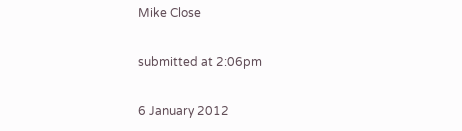Mike Close

submitted at 2:06pm

6 January 2012